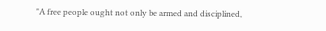"A free people ought not only be armed and disciplined,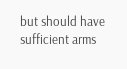but should have sufficient arms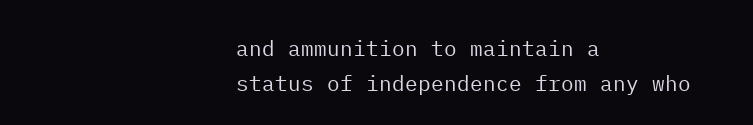and ammunition to maintain a
status of independence from any who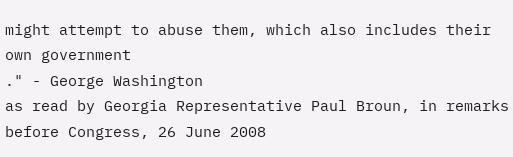might attempt to abuse them, which also includes their own government
." - George Washington
as read by Georgia Representative Paul Broun, in remarks before Congress, 26 June 2008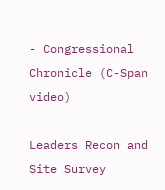- Congressional Chronicle (C-Span video)

Leaders Recon and Site Survey